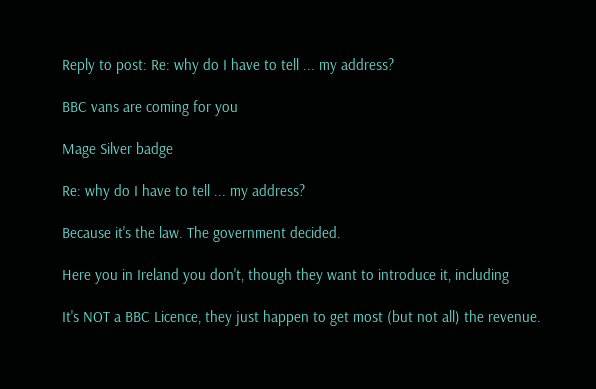Reply to post: Re: why do I have to tell ... my address?

BBC vans are coming for you

Mage Silver badge

Re: why do I have to tell ... my address?

Because it's the law. The government decided.

Here you in Ireland you don't, though they want to introduce it, including

It's NOT a BBC Licence, they just happen to get most (but not all) the revenue.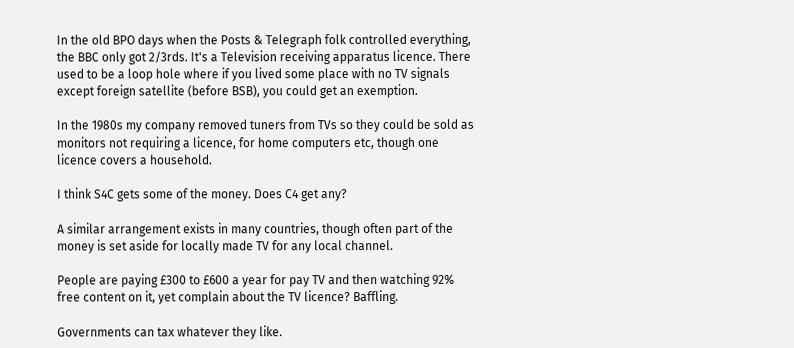In the old BPO days when the Posts & Telegraph folk controlled everything, the BBC only got 2/3rds. It's a Television receiving apparatus licence. There used to be a loop hole where if you lived some place with no TV signals except foreign satellite (before BSB), you could get an exemption.

In the 1980s my company removed tuners from TVs so they could be sold as monitors not requiring a licence, for home computers etc, though one licence covers a household.

I think S4C gets some of the money. Does C4 get any?

A similar arrangement exists in many countries, though often part of the money is set aside for locally made TV for any local channel.

People are paying £300 to £600 a year for pay TV and then watching 92% free content on it, yet complain about the TV licence? Baffling.

Governments can tax whatever they like.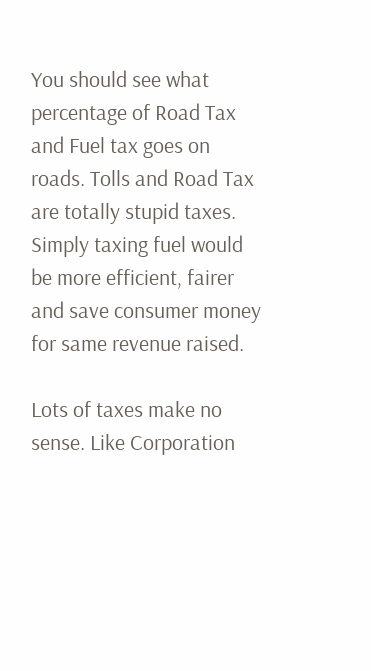You should see what percentage of Road Tax and Fuel tax goes on roads. Tolls and Road Tax are totally stupid taxes. Simply taxing fuel would be more efficient, fairer and save consumer money for same revenue raised.

Lots of taxes make no sense. Like Corporation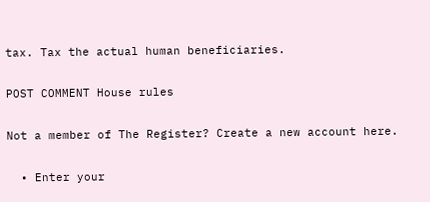tax. Tax the actual human beneficiaries.

POST COMMENT House rules

Not a member of The Register? Create a new account here.

  • Enter your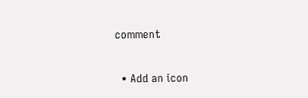comment

  • Add an icon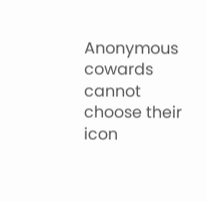Anonymous cowards cannot choose their icon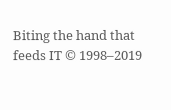Biting the hand that feeds IT © 1998–2019